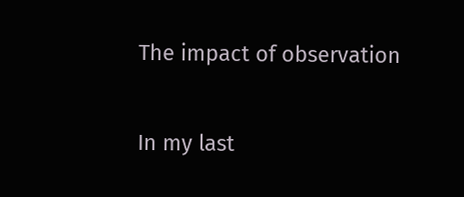The impact of observation

In my last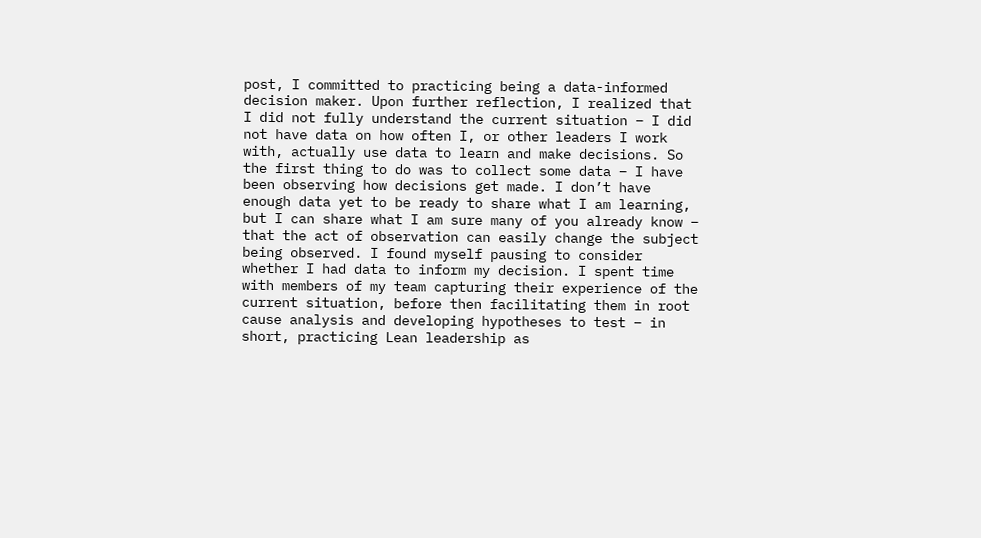post, I committed to practicing being a data-informed decision maker. Upon further reflection, I realized that I did not fully understand the current situation – I did not have data on how often I, or other leaders I work with, actually use data to learn and make decisions. So the first thing to do was to collect some data – I have been observing how decisions get made. I don’t have enough data yet to be ready to share what I am learning, but I can share what I am sure many of you already know – that the act of observation can easily change the subject being observed. I found myself pausing to consider whether I had data to inform my decision. I spent time with members of my team capturing their experience of the current situation, before then facilitating them in root cause analysis and developing hypotheses to test – in short, practicing Lean leadership as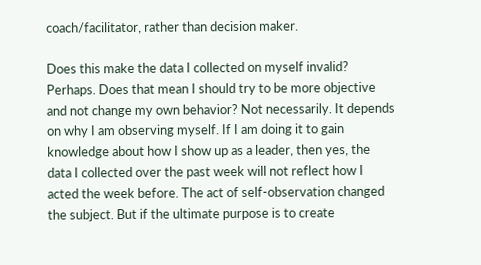coach/facilitator, rather than decision maker.

Does this make the data I collected on myself invalid? Perhaps. Does that mean I should try to be more objective and not change my own behavior? Not necessarily. It depends on why I am observing myself. If I am doing it to gain knowledge about how I show up as a leader, then yes, the data I collected over the past week will not reflect how I acted the week before. The act of self-observation changed the subject. But if the ultimate purpose is to create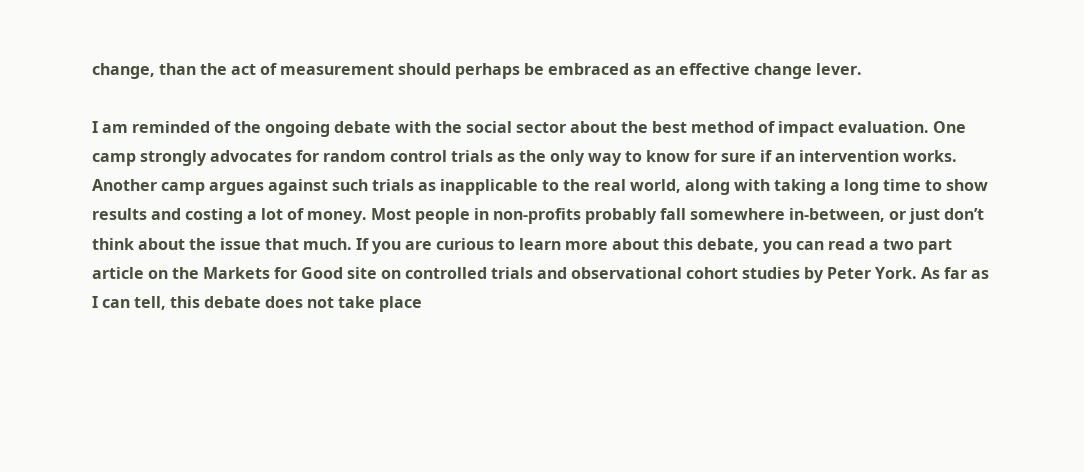change, than the act of measurement should perhaps be embraced as an effective change lever.

I am reminded of the ongoing debate with the social sector about the best method of impact evaluation. One camp strongly advocates for random control trials as the only way to know for sure if an intervention works. Another camp argues against such trials as inapplicable to the real world, along with taking a long time to show results and costing a lot of money. Most people in non-profits probably fall somewhere in-between, or just don’t think about the issue that much. If you are curious to learn more about this debate, you can read a two part article on the Markets for Good site on controlled trials and observational cohort studies by Peter York. As far as I can tell, this debate does not take place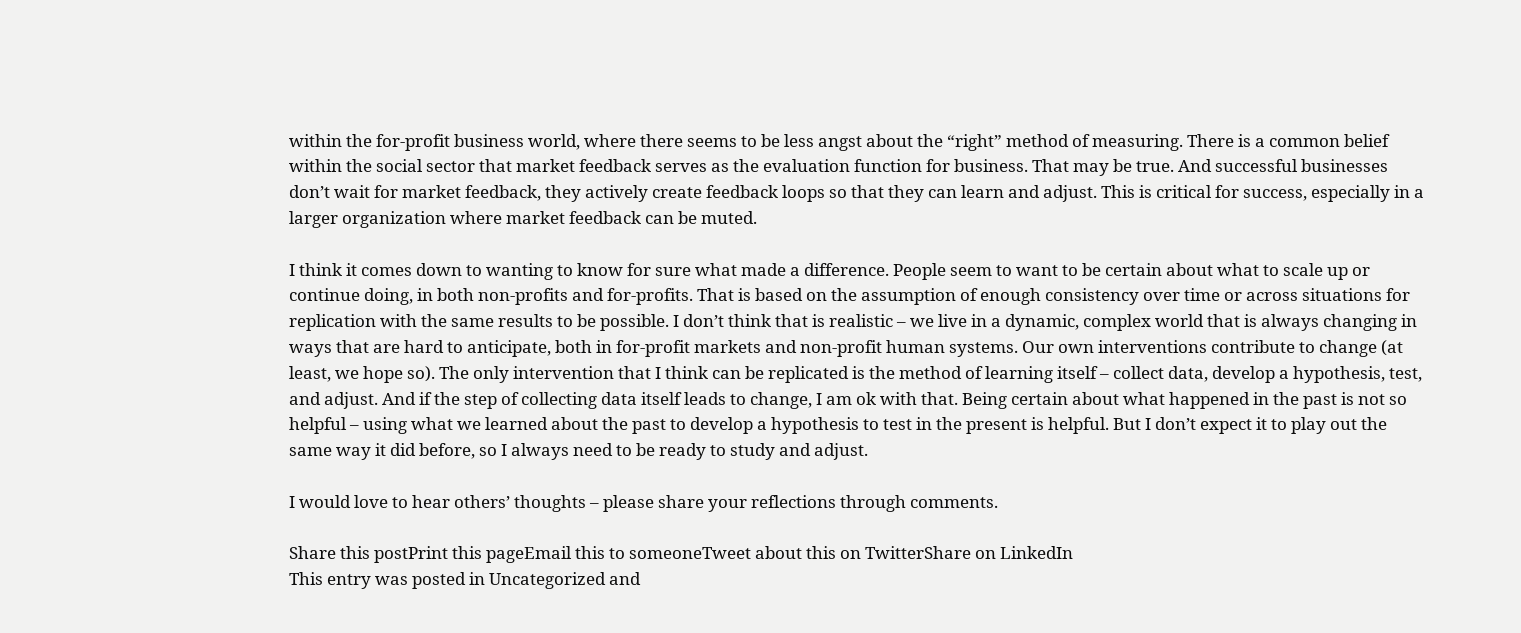within the for-profit business world, where there seems to be less angst about the “right” method of measuring. There is a common belief within the social sector that market feedback serves as the evaluation function for business. That may be true. And successful businesses don’t wait for market feedback, they actively create feedback loops so that they can learn and adjust. This is critical for success, especially in a larger organization where market feedback can be muted.

I think it comes down to wanting to know for sure what made a difference. People seem to want to be certain about what to scale up or continue doing, in both non-profits and for-profits. That is based on the assumption of enough consistency over time or across situations for replication with the same results to be possible. I don’t think that is realistic – we live in a dynamic, complex world that is always changing in ways that are hard to anticipate, both in for-profit markets and non-profit human systems. Our own interventions contribute to change (at least, we hope so). The only intervention that I think can be replicated is the method of learning itself – collect data, develop a hypothesis, test, and adjust. And if the step of collecting data itself leads to change, I am ok with that. Being certain about what happened in the past is not so helpful – using what we learned about the past to develop a hypothesis to test in the present is helpful. But I don’t expect it to play out the same way it did before, so I always need to be ready to study and adjust.

I would love to hear others’ thoughts – please share your reflections through comments.

Share this postPrint this pageEmail this to someoneTweet about this on TwitterShare on LinkedIn
This entry was posted in Uncategorized and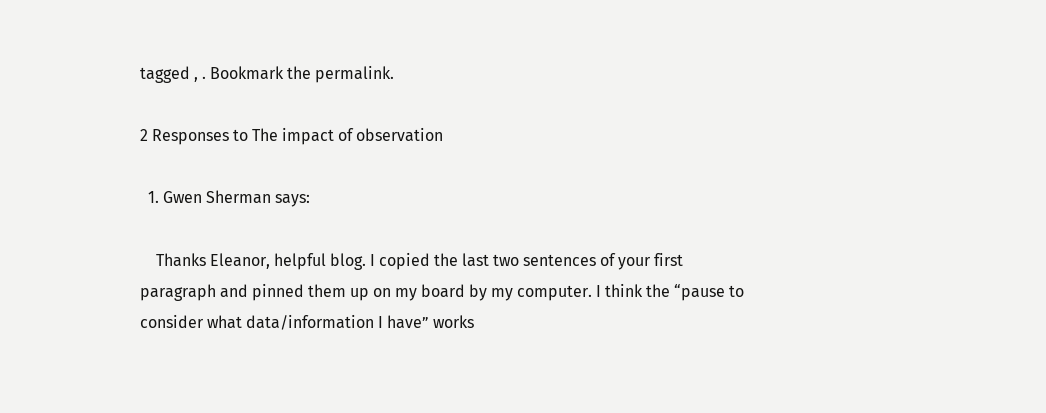tagged , . Bookmark the permalink.

2 Responses to The impact of observation

  1. Gwen Sherman says:

    Thanks Eleanor, helpful blog. I copied the last two sentences of your first paragraph and pinned them up on my board by my computer. I think the “pause to consider what data/information I have” works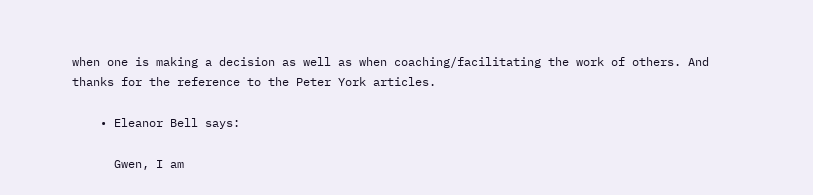when one is making a decision as well as when coaching/facilitating the work of others. And thanks for the reference to the Peter York articles.

    • Eleanor Bell says:

      Gwen, I am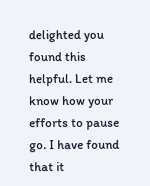delighted you found this helpful. Let me know how your efforts to pause go. I have found that it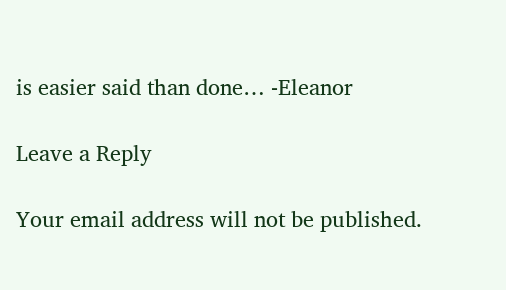is easier said than done… -Eleanor

Leave a Reply

Your email address will not be published.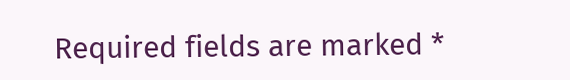Required fields are marked *